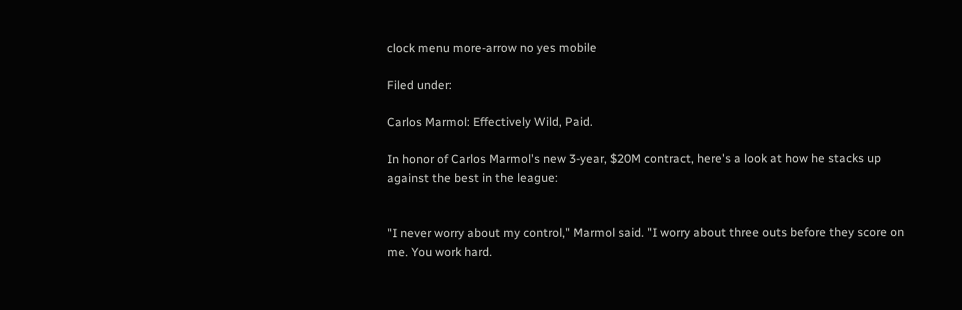clock menu more-arrow no yes mobile

Filed under:

Carlos Marmol: Effectively Wild, Paid.

In honor of Carlos Marmol's new 3-year, $20M contract, here's a look at how he stacks up against the best in the league:


"I never worry about my control," Marmol said. "I worry about three outs before they score on me. You work hard.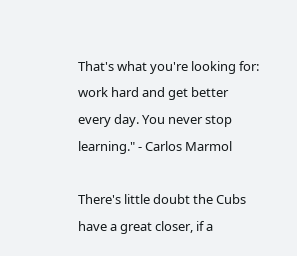That's what you're looking for: work hard and get better every day. You never stop learning." - Carlos Marmol

There's little doubt the Cubs have a great closer, if a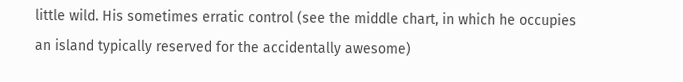little wild. His sometimes erratic control (see the middle chart, in which he occupies an island typically reserved for the accidentally awesome)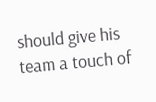should give his team a touch of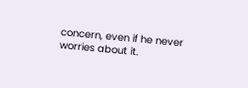concern, even if he never worries about it.